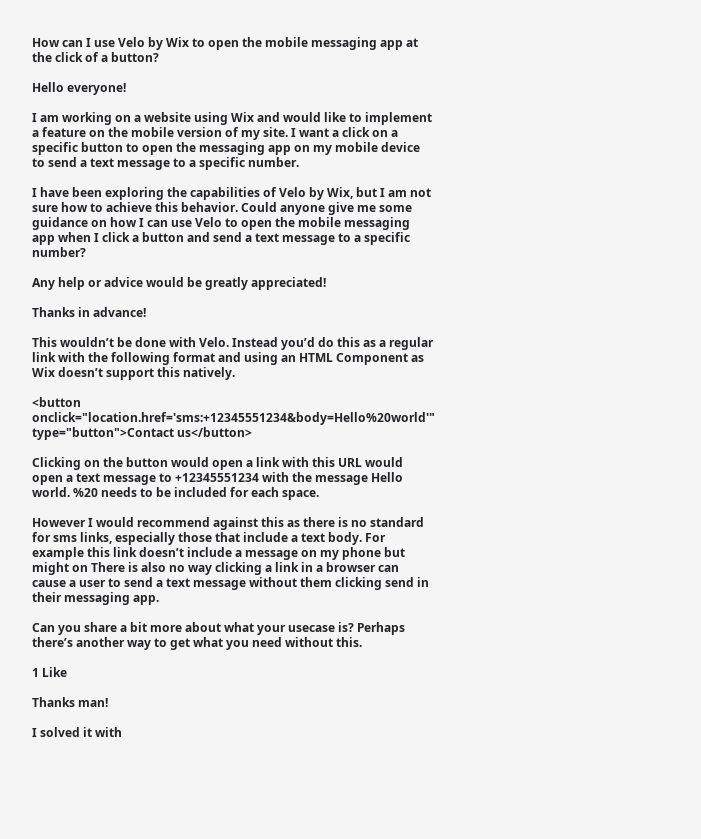How can I use Velo by Wix to open the mobile messaging app at the click of a button?

Hello everyone!

I am working on a website using Wix and would like to implement a feature on the mobile version of my site. I want a click on a specific button to open the messaging app on my mobile device to send a text message to a specific number.

I have been exploring the capabilities of Velo by Wix, but I am not sure how to achieve this behavior. Could anyone give me some guidance on how I can use Velo to open the mobile messaging app when I click a button and send a text message to a specific number?

Any help or advice would be greatly appreciated!

Thanks in advance!

This wouldn’t be done with Velo. Instead you’d do this as a regular link with the following format and using an HTML Component as Wix doesn’t support this natively.

<button onclick="location.href='sms:+12345551234&body=Hello%20world'" type="button">Contact us</button>

Clicking on the button would open a link with this URL would open a text message to +12345551234 with the message Hello world. %20 needs to be included for each space.

However I would recommend against this as there is no standard for sms links, especially those that include a text body. For example this link doesn’t include a message on my phone but might on There is also no way clicking a link in a browser can cause a user to send a text message without them clicking send in their messaging app.

Can you share a bit more about what your usecase is? Perhaps there’s another way to get what you need without this.

1 Like

Thanks man!

I solved it with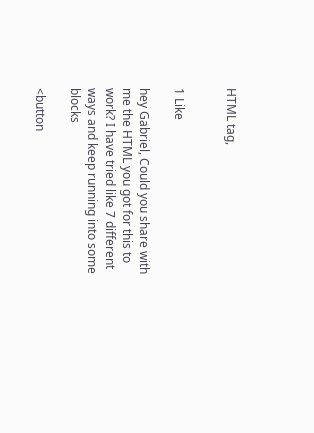HTML tag,


1 Like

hey Gabriel, Could you share with me the HTML you got for this to work? I have tried like 7 different ways and keep running into some blocks

<button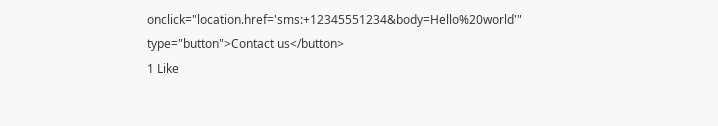onclick="location.href='sms:+12345551234&body=Hello%20world'" type="button">Contact us</button>
1 Like